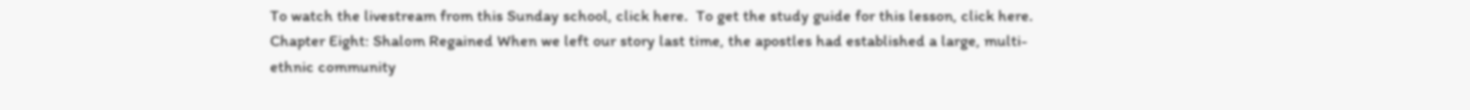To watch the livestream from this Sunday school, click here.  To get the study guide for this lesson, click here. Chapter Eight: Shalom Regained When we left our story last time, the apostles had established a large, multi-ethnic community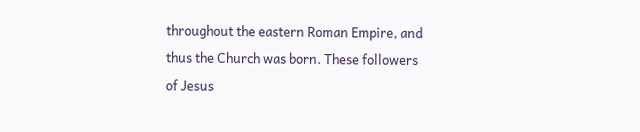throughout the eastern Roman Empire, and thus the Church was born. These followers of Jesus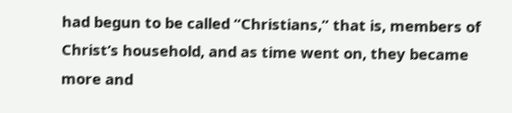had begun to be called “Christians,” that is, members of Christ’s household, and as time went on, they became more and